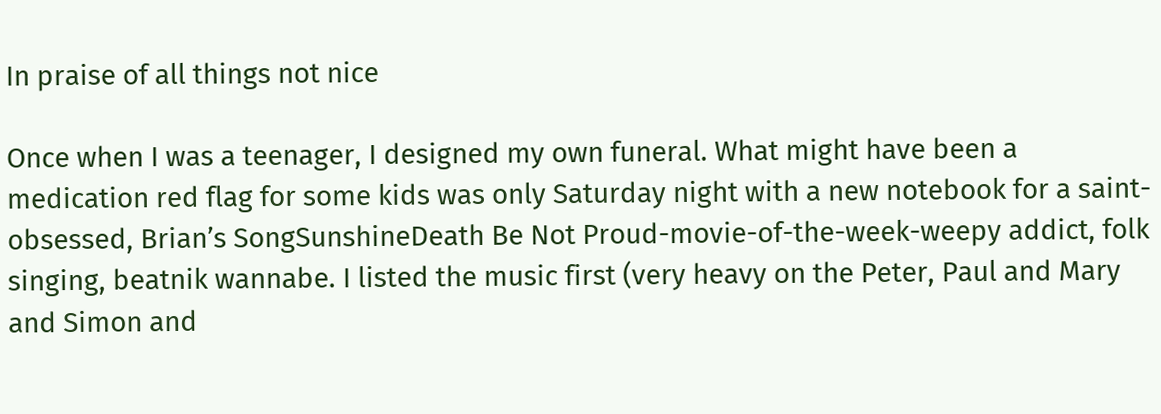In praise of all things not nice

Once when I was a teenager, I designed my own funeral. What might have been a medication red flag for some kids was only Saturday night with a new notebook for a saint-obsessed, Brian’s SongSunshineDeath Be Not Proud-movie-of-the-week-weepy addict, folk singing, beatnik wannabe. I listed the music first (very heavy on the Peter, Paul and Mary and Simon and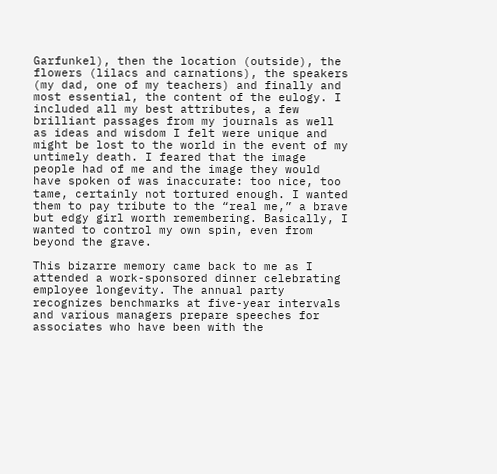Garfunkel), then the location (outside), the flowers (lilacs and carnations), the speakers (my dad, one of my teachers) and finally and most essential, the content of the eulogy. I included all my best attributes, a few brilliant passages from my journals as well as ideas and wisdom I felt were unique and might be lost to the world in the event of my untimely death. I feared that the image people had of me and the image they would have spoken of was inaccurate: too nice, too tame, certainly not tortured enough. I wanted them to pay tribute to the “real me,” a brave but edgy girl worth remembering. Basically, I wanted to control my own spin, even from beyond the grave.

This bizarre memory came back to me as I attended a work-sponsored dinner celebrating employee longevity. The annual party recognizes benchmarks at five-year intervals and various managers prepare speeches for associates who have been with the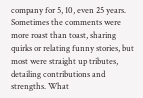company for 5, 10, even 25 years. Sometimes the comments were more roast than toast, sharing quirks or relating funny stories, but most were straight up tributes, detailing contributions and strengths. What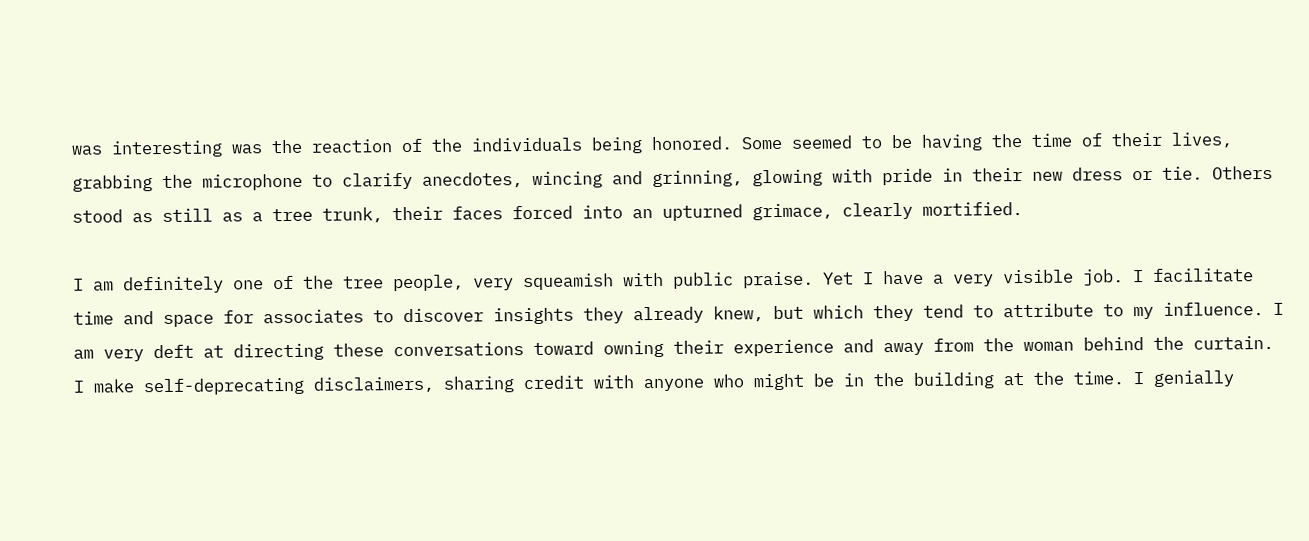was interesting was the reaction of the individuals being honored. Some seemed to be having the time of their lives, grabbing the microphone to clarify anecdotes, wincing and grinning, glowing with pride in their new dress or tie. Others stood as still as a tree trunk, their faces forced into an upturned grimace, clearly mortified.

I am definitely one of the tree people, very squeamish with public praise. Yet I have a very visible job. I facilitate time and space for associates to discover insights they already knew, but which they tend to attribute to my influence. I am very deft at directing these conversations toward owning their experience and away from the woman behind the curtain. I make self-deprecating disclaimers, sharing credit with anyone who might be in the building at the time. I genially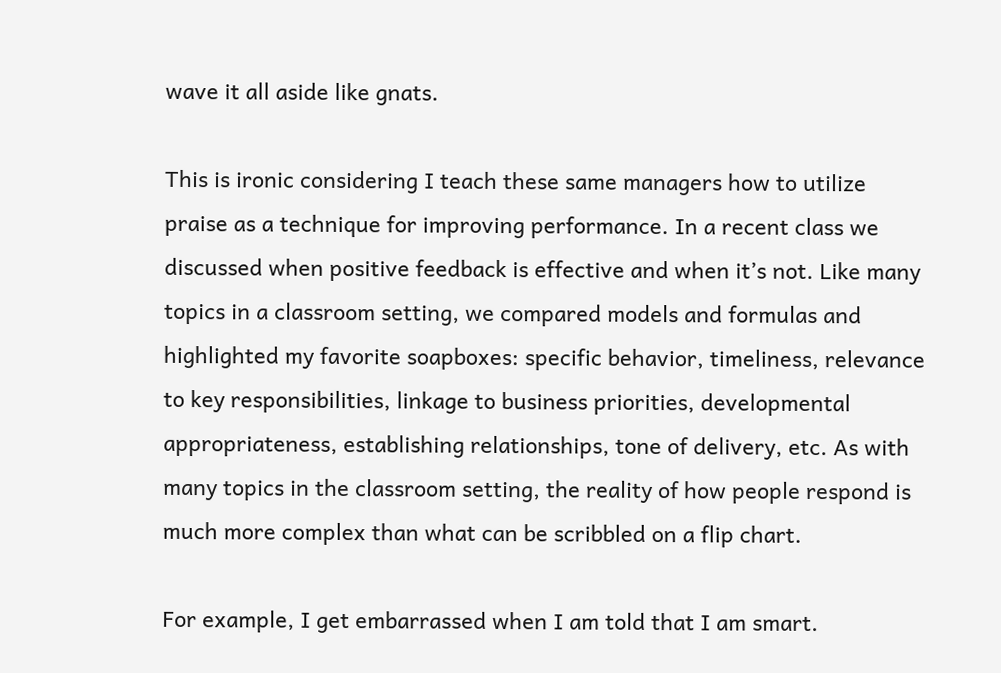wave it all aside like gnats.

This is ironic considering I teach these same managers how to utilize praise as a technique for improving performance. In a recent class we discussed when positive feedback is effective and when it’s not. Like many topics in a classroom setting, we compared models and formulas and highlighted my favorite soapboxes: specific behavior, timeliness, relevance to key responsibilities, linkage to business priorities, developmental appropriateness, establishing relationships, tone of delivery, etc. As with many topics in the classroom setting, the reality of how people respond is much more complex than what can be scribbled on a flip chart.

For example, I get embarrassed when I am told that I am smart.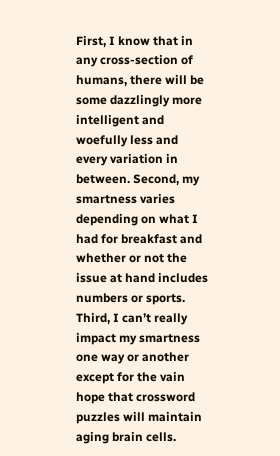First, I know that in any cross-section of humans, there will be some dazzlingly more intelligent and woefully less and every variation in between. Second, my smartness varies depending on what I had for breakfast and whether or not the issue at hand includes numbers or sports. Third, I can’t really impact my smartness one way or another except for the vain hope that crossword puzzles will maintain aging brain cells.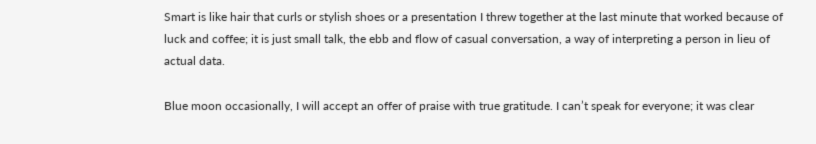Smart is like hair that curls or stylish shoes or a presentation I threw together at the last minute that worked because of luck and coffee; it is just small talk, the ebb and flow of casual conversation, a way of interpreting a person in lieu of actual data.

Blue moon occasionally, I will accept an offer of praise with true gratitude. I can’t speak for everyone; it was clear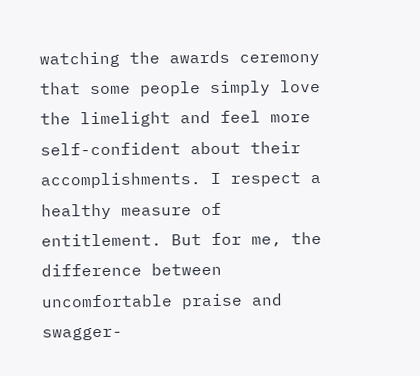watching the awards ceremony that some people simply love the limelight and feel more self-confident about their accomplishments. I respect a healthy measure of entitlement. But for me, the difference between uncomfortable praise and swagger-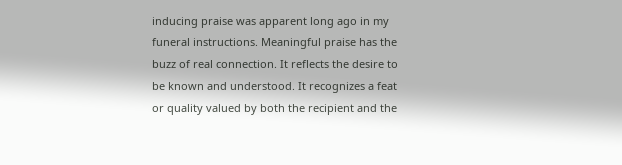inducing praise was apparent long ago in my funeral instructions. Meaningful praise has the buzz of real connection. It reflects the desire to be known and understood. It recognizes a feat or quality valued by both the recipient and the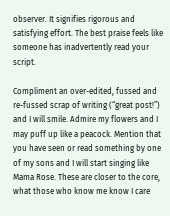observer. It signifies rigorous and satisfying effort. The best praise feels like someone has inadvertently read your script.

Compliment an over-edited, fussed and re-fussed scrap of writing (“great post!”) and I will smile. Admire my flowers and I may puff up like a peacock. Mention that you have seen or read something by one of my sons and I will start singing like Mama Rose. These are closer to the core, what those who know me know I care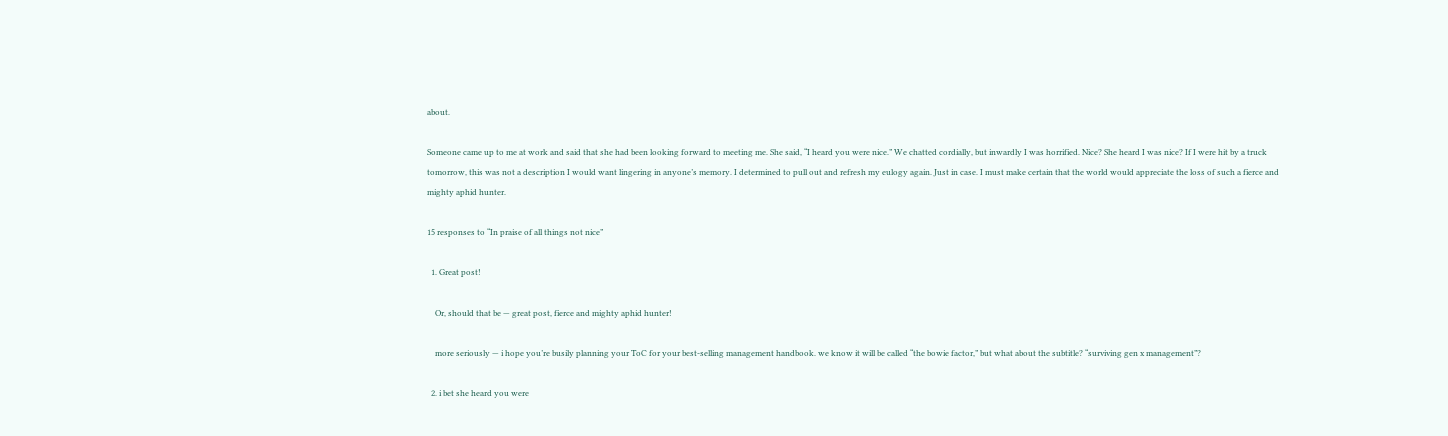about.

Someone came up to me at work and said that she had been looking forward to meeting me. She said, “I heard you were nice.” We chatted cordially, but inwardly I was horrified. Nice? She heard I was nice? If I were hit by a truck tomorrow, this was not a description I would want lingering in anyone’s memory. I determined to pull out and refresh my eulogy again. Just in case. I must make certain that the world would appreciate the loss of such a fierce and mighty aphid hunter.

15 responses to “In praise of all things not nice”

  1. Great post!

    Or, should that be — great post, fierce and mighty aphid hunter!

    more seriously — i hope you’re busily planning your ToC for your best-selling management handbook. we know it will be called “the bowie factor,” but what about the subtitle? “surviving gen x management”?

  2. i bet she heard you were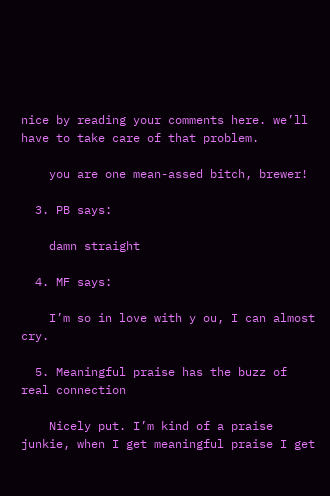nice by reading your comments here. we’ll have to take care of that problem.

    you are one mean-assed bitch, brewer!

  3. PB says:

    damn straight

  4. MF says:

    I’m so in love with y ou, I can almost cry.

  5. Meaningful praise has the buzz of real connection

    Nicely put. I’m kind of a praise junkie, when I get meaningful praise I get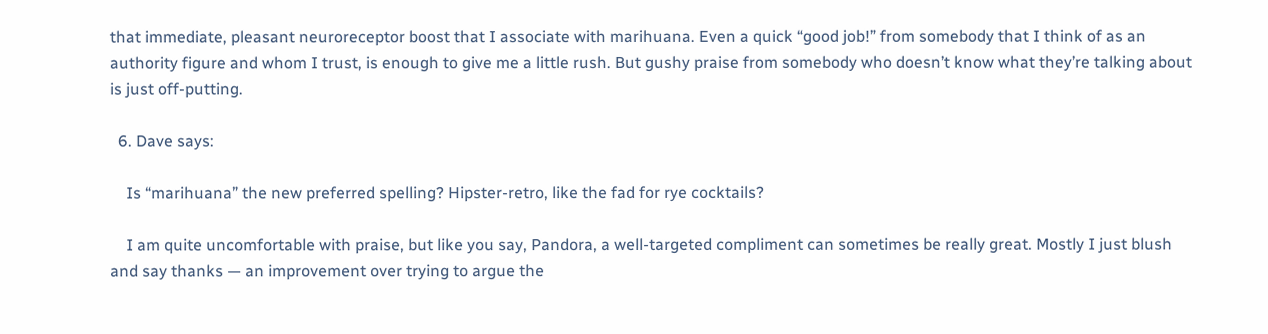that immediate, pleasant neuroreceptor boost that I associate with marihuana. Even a quick “good job!” from somebody that I think of as an authority figure and whom I trust, is enough to give me a little rush. But gushy praise from somebody who doesn’t know what they’re talking about is just off-putting.

  6. Dave says:

    Is “marihuana” the new preferred spelling? Hipster-retro, like the fad for rye cocktails?

    I am quite uncomfortable with praise, but like you say, Pandora, a well-targeted compliment can sometimes be really great. Mostly I just blush and say thanks — an improvement over trying to argue the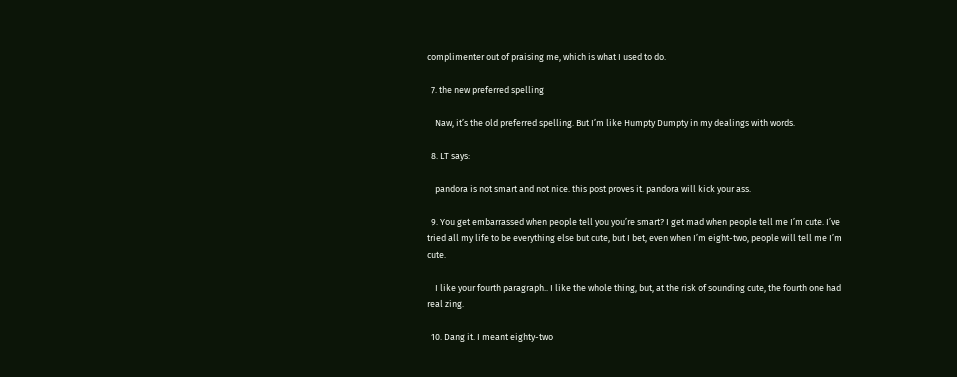complimenter out of praising me, which is what I used to do.

  7. the new preferred spelling

    Naw, it’s the old preferred spelling. But I’m like Humpty Dumpty in my dealings with words.

  8. LT says:

    pandora is not smart and not nice. this post proves it. pandora will kick your ass.

  9. You get embarrassed when people tell you you’re smart? I get mad when people tell me I’m cute. I’ve tried all my life to be everything else but cute, but I bet, even when I’m eight-two, people will tell me I’m cute.

    I like your fourth paragraph.. I like the whole thing, but, at the risk of sounding cute, the fourth one had real zing.

  10. Dang it. I meant eighty-two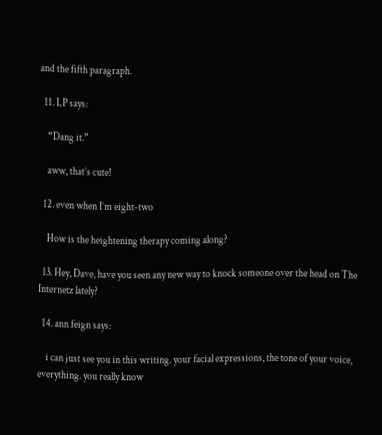and the fifth paragraph.

  11. LP says:

    “Dang it.”

    aww, that’s cute!

  12. even when I’m eight-two

    How is the heightening therapy coming along?

  13. Hey, Dave, have you seen any new way to knock someone over the head on The Internetz lately?

  14. ann feign says:

    i can just see you in this writing. your facial expressions, the tone of your voice, everything. you really know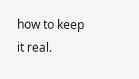how to keep it real.